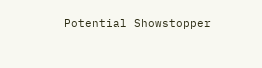Potential Showstopper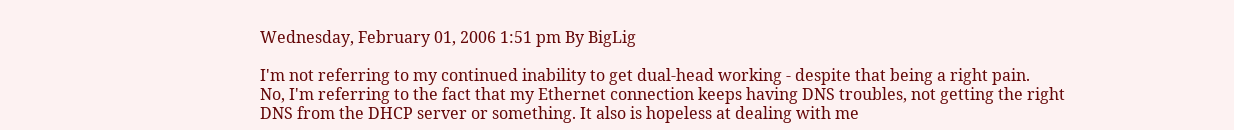Wednesday, February 01, 2006 1:51 pm By BigLig

I'm not referring to my continued inability to get dual-head working - despite that being a right pain.
No, I'm referring to the fact that my Ethernet connection keeps having DNS troubles, not getting the right DNS from the DHCP server or something. It also is hopeless at dealing with me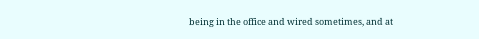being in the office and wired sometimes, and at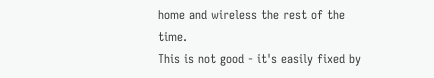home and wireless the rest of the time.
This is not good - it's easily fixed by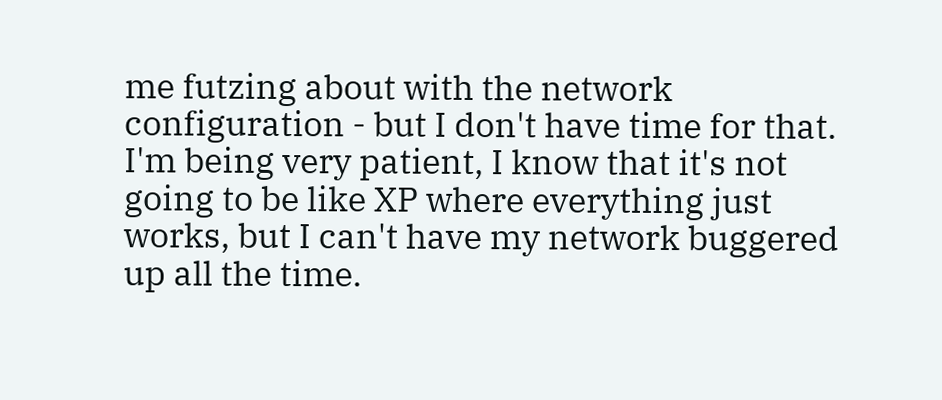me futzing about with the network configuration - but I don't have time for that. I'm being very patient, I know that it's not going to be like XP where everything just works, but I can't have my network buggered up all the time.